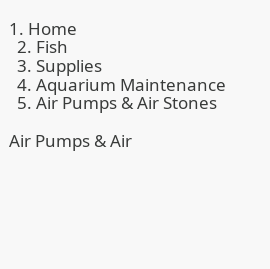1. Home
  2. Fish
  3. Supplies
  4. Aquarium Maintenance
  5. Air Pumps & Air Stones

Air Pumps & Air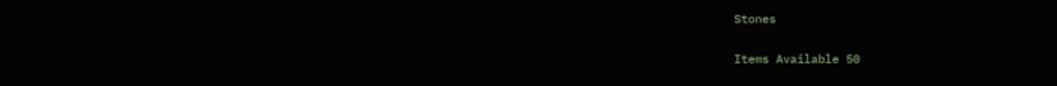Stones

Items Available 50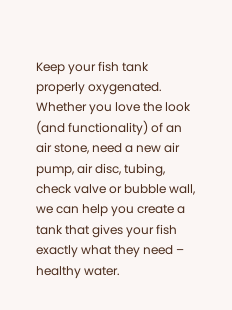Keep your fish tank properly oxygenated. Whether you love the look (and functionality) of an air stone, need a new air pump, air disc, tubing, check valve or bubble wall, we can help you create a tank that gives your fish exactly what they need – healthy water.